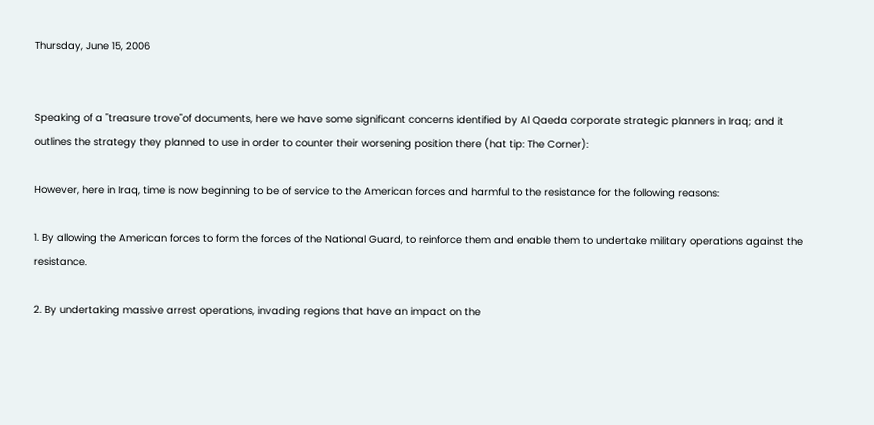Thursday, June 15, 2006


Speaking of a "treasure trove"of documents, here we have some significant concerns identified by Al Qaeda corporate strategic planners in Iraq; and it outlines the strategy they planned to use in order to counter their worsening position there (hat tip: The Corner):

However, here in Iraq, time is now beginning to be of service to the American forces and harmful to the resistance for the following reasons:

1. By allowing the American forces to form the forces of the National Guard, to reinforce them and enable them to undertake military operations against the resistance.

2. By undertaking massive arrest operations, invading regions that have an impact on the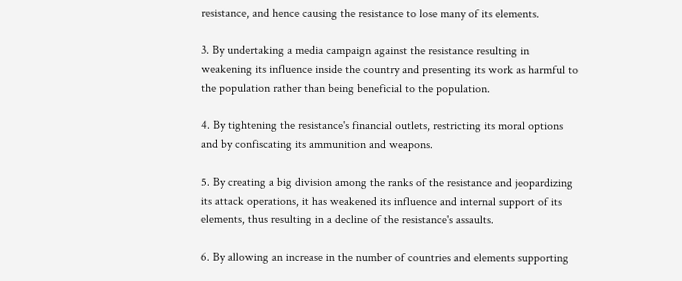resistance, and hence causing the resistance to lose many of its elements.

3. By undertaking a media campaign against the resistance resulting in weakening its influence inside the country and presenting its work as harmful to the population rather than being beneficial to the population.

4. By tightening the resistance's financial outlets, restricting its moral options and by confiscating its ammunition and weapons.

5. By creating a big division among the ranks of the resistance and jeopardizing its attack operations, it has weakened its influence and internal support of its elements, thus resulting in a decline of the resistance's assaults.

6. By allowing an increase in the number of countries and elements supporting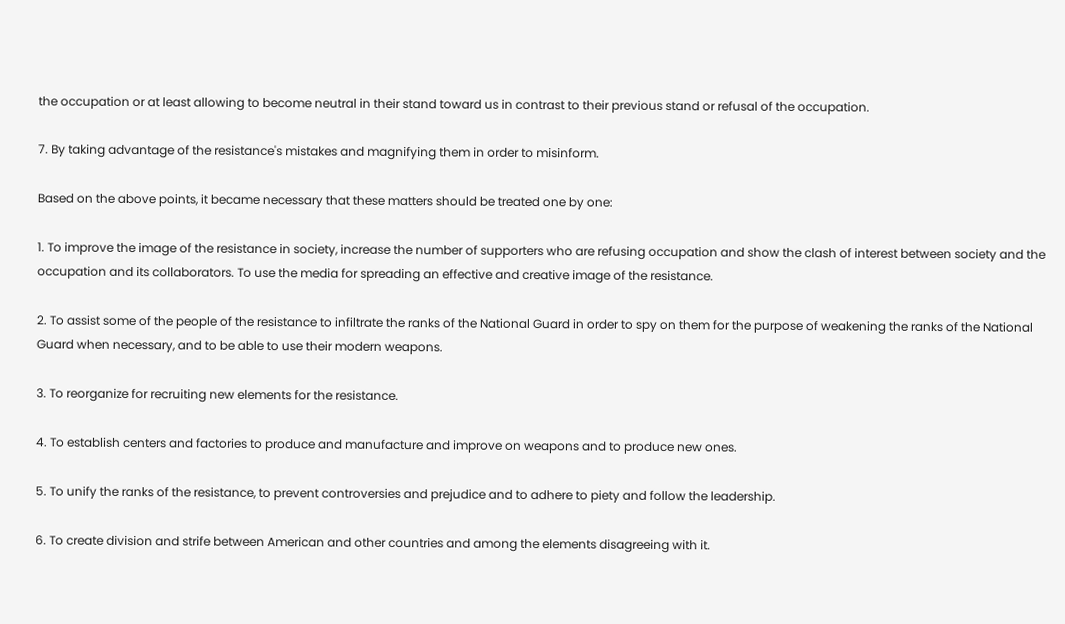the occupation or at least allowing to become neutral in their stand toward us in contrast to their previous stand or refusal of the occupation.

7. By taking advantage of the resistance's mistakes and magnifying them in order to misinform.

Based on the above points, it became necessary that these matters should be treated one by one:

1. To improve the image of the resistance in society, increase the number of supporters who are refusing occupation and show the clash of interest between society and the occupation and its collaborators. To use the media for spreading an effective and creative image of the resistance.

2. To assist some of the people of the resistance to infiltrate the ranks of the National Guard in order to spy on them for the purpose of weakening the ranks of the National Guard when necessary, and to be able to use their modern weapons.

3. To reorganize for recruiting new elements for the resistance.

4. To establish centers and factories to produce and manufacture and improve on weapons and to produce new ones.

5. To unify the ranks of the resistance, to prevent controversies and prejudice and to adhere to piety and follow the leadership.

6. To create division and strife between American and other countries and among the elements disagreeing with it.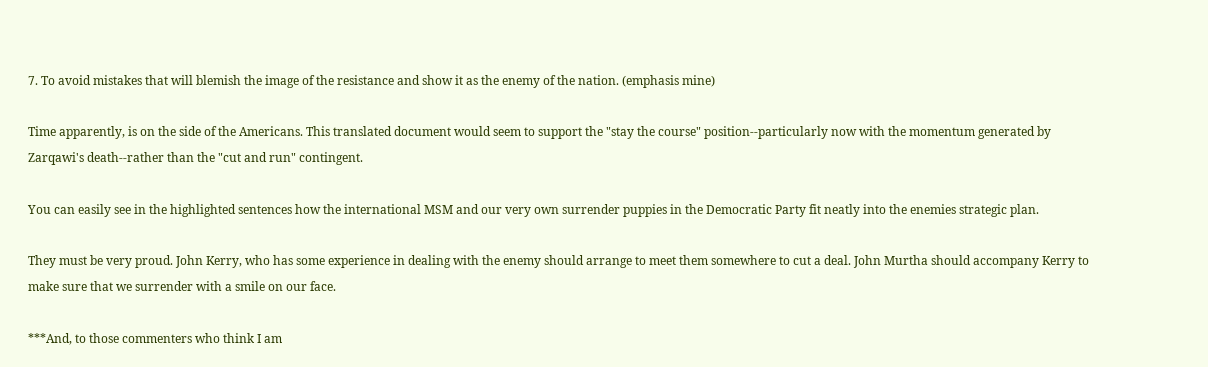7. To avoid mistakes that will blemish the image of the resistance and show it as the enemy of the nation. (emphasis mine)

Time apparently, is on the side of the Americans. This translated document would seem to support the "stay the course" position--particularly now with the momentum generated by Zarqawi's death--rather than the "cut and run" contingent.

You can easily see in the highlighted sentences how the international MSM and our very own surrender puppies in the Democratic Party fit neatly into the enemies strategic plan.

They must be very proud. John Kerry, who has some experience in dealing with the enemy should arrange to meet them somewhere to cut a deal. John Murtha should accompany Kerry to make sure that we surrender with a smile on our face.

***And, to those commenters who think I am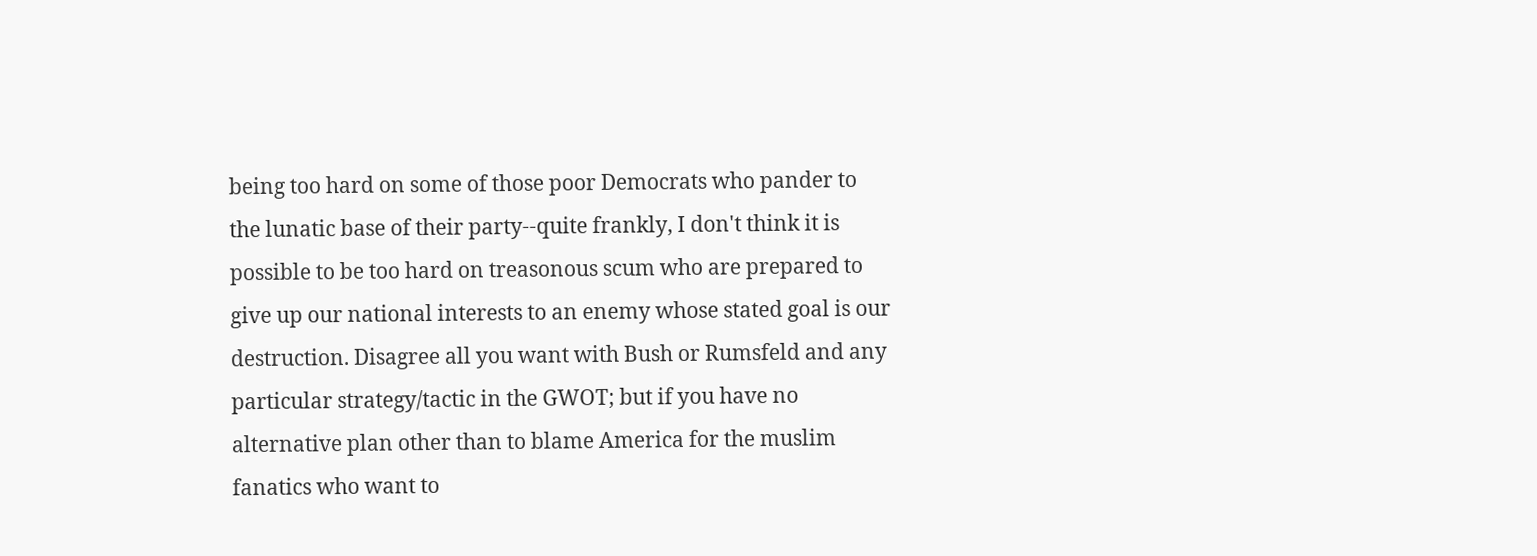being too hard on some of those poor Democrats who pander to the lunatic base of their party--quite frankly, I don't think it is possible to be too hard on treasonous scum who are prepared to give up our national interests to an enemy whose stated goal is our destruction. Disagree all you want with Bush or Rumsfeld and any particular strategy/tactic in the GWOT; but if you have no alternative plan other than to blame America for the muslim fanatics who want to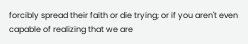forcibly spread their faith or die trying; or if you aren't even capable of realizing that we are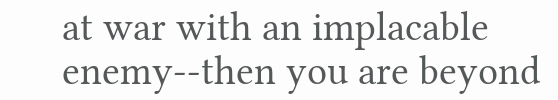at war with an implacable enemy--then you are beyond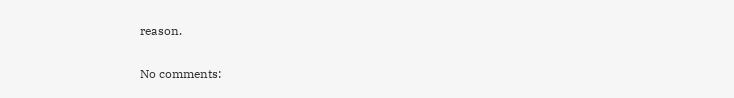reason.

No comments: